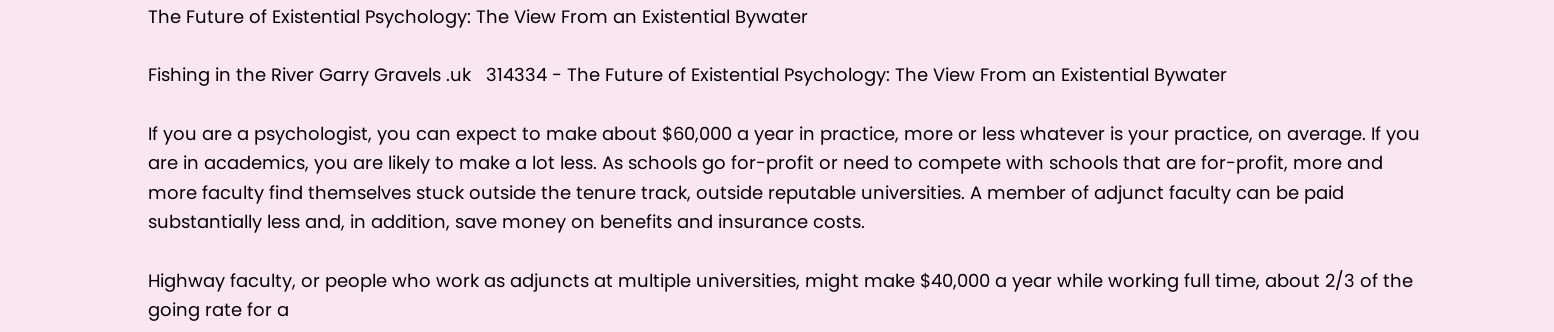The Future of Existential Psychology: The View From an Existential Bywater

Fishing in the River Garry Gravels .uk   314334 - The Future of Existential Psychology: The View From an Existential Bywater

If you are a psychologist, you can expect to make about $60,000 a year in practice, more or less whatever is your practice, on average. If you are in academics, you are likely to make a lot less. As schools go for-profit or need to compete with schools that are for-profit, more and more faculty find themselves stuck outside the tenure track, outside reputable universities. A member of adjunct faculty can be paid substantially less and, in addition, save money on benefits and insurance costs.

Highway faculty, or people who work as adjuncts at multiple universities, might make $40,000 a year while working full time, about 2/3 of the going rate for a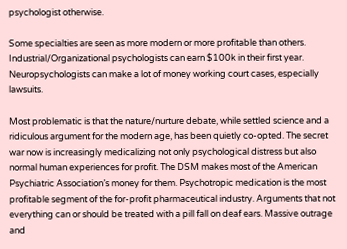psychologist otherwise.

Some specialties are seen as more modern or more profitable than others. Industrial/Organizational psychologists can earn $100k in their first year. Neuropsychologists can make a lot of money working court cases, especially lawsuits.

Most problematic is that the nature/nurture debate, while settled science and a ridiculous argument for the modern age, has been quietly co-opted. The secret war now is increasingly medicalizing not only psychological distress but also normal human experiences for profit. The DSM makes most of the American Psychiatric Association’s money for them. Psychotropic medication is the most profitable segment of the for-profit pharmaceutical industry. Arguments that not everything can or should be treated with a pill fall on deaf ears. Massive outrage and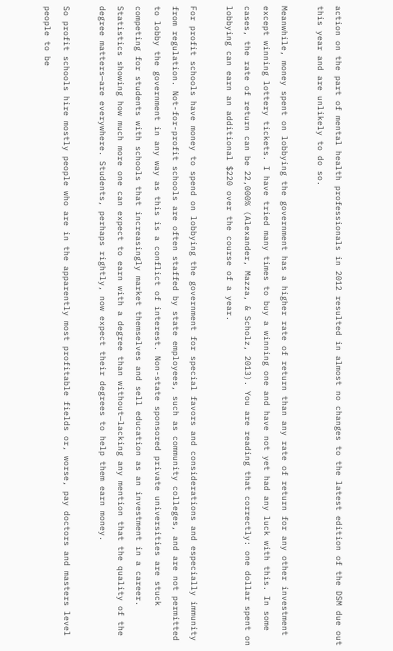action on the part of mental health professionals in 2012 resulted in almost no changes to the latest edition of the DSM due out this year and are unlikely to do so.

Meanwhile, money spent on lobbying the government has a higher rate of return than any rate of return for any other investment except winning lottery tickets. I have tried many times to buy a winning one and have not yet had any luck with this. In some cases, the rate of return can be 22,000% (Alexander, Mazza, & Scholz, 2013). You are reading that correctly: one dollar spent on lobbying can earn an additional $220 over the course of a year.

For profit schools have money to spend on lobbying the government for special favors and considerations and especially immunity from regulation. Not-for-profit schools are often staffed by state employees, such as community colleges, and are not permitted to lobby the government in any way as this is a conflict of interest. Non-state sponsored private universities are stuck competing for students with schools that increasingly market themselves and sell education as an investment in a career. Statistics showing how much more one can expect to earn with a degree than without—lacking any mention that the quality of the degree matters—are everywhere. Students, perhaps rightly, now expect their degrees to help them earn money.

So profit schools hire mostly people who are in the apparently most profitable fields or, worse, pay doctors and masters level people to be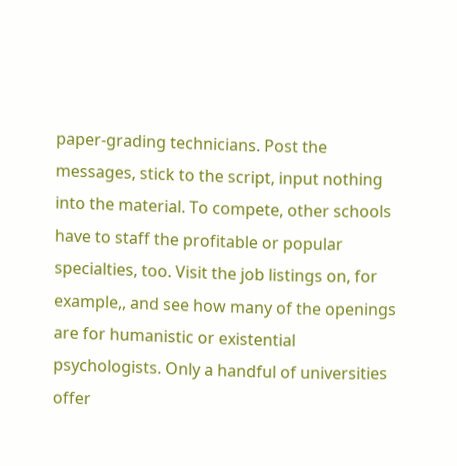paper-grading technicians. Post the messages, stick to the script, input nothing into the material. To compete, other schools have to staff the profitable or popular specialties, too. Visit the job listings on, for example,, and see how many of the openings are for humanistic or existential psychologists. Only a handful of universities offer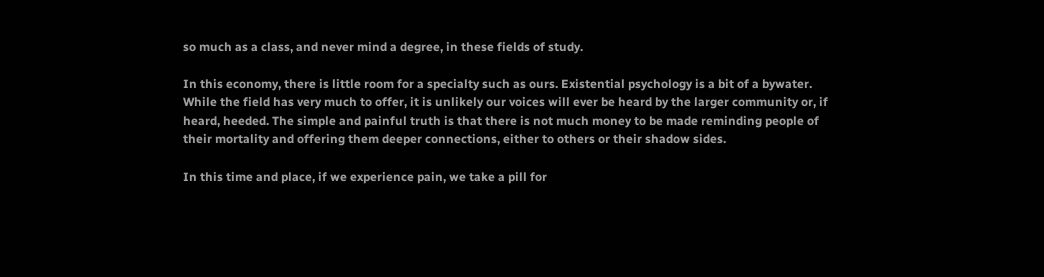so much as a class, and never mind a degree, in these fields of study.

In this economy, there is little room for a specialty such as ours. Existential psychology is a bit of a bywater. While the field has very much to offer, it is unlikely our voices will ever be heard by the larger community or, if heard, heeded. The simple and painful truth is that there is not much money to be made reminding people of their mortality and offering them deeper connections, either to others or their shadow sides.

In this time and place, if we experience pain, we take a pill for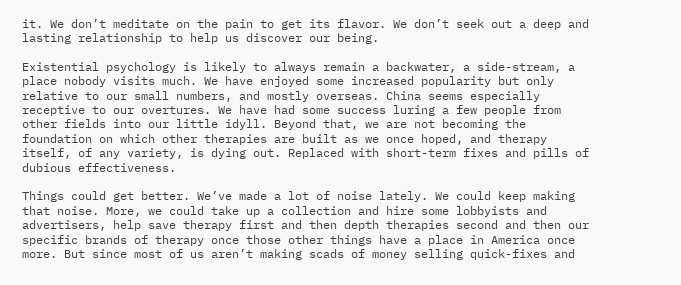it. We don’t meditate on the pain to get its flavor. We don’t seek out a deep and lasting relationship to help us discover our being.

Existential psychology is likely to always remain a backwater, a side-stream, a place nobody visits much. We have enjoyed some increased popularity but only relative to our small numbers, and mostly overseas. China seems especially receptive to our overtures. We have had some success luring a few people from other fields into our little idyll. Beyond that, we are not becoming the foundation on which other therapies are built as we once hoped, and therapy itself, of any variety, is dying out. Replaced with short-term fixes and pills of dubious effectiveness.

Things could get better. We’ve made a lot of noise lately. We could keep making that noise. More, we could take up a collection and hire some lobbyists and advertisers, help save therapy first and then depth therapies second and then our specific brands of therapy once those other things have a place in America once more. But since most of us aren’t making scads of money selling quick-fixes and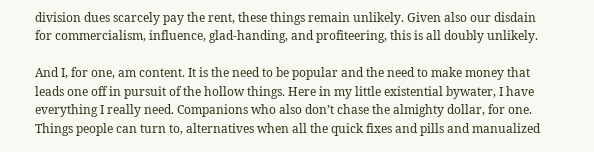division dues scarcely pay the rent, these things remain unlikely. Given also our disdain for commercialism, influence, glad-handing, and profiteering, this is all doubly unlikely.

And I, for one, am content. It is the need to be popular and the need to make money that leads one off in pursuit of the hollow things. Here in my little existential bywater, I have everything I really need. Companions who also don’t chase the almighty dollar, for one. Things people can turn to, alternatives when all the quick fixes and pills and manualized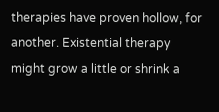therapies have proven hollow, for another. Existential therapy might grow a little or shrink a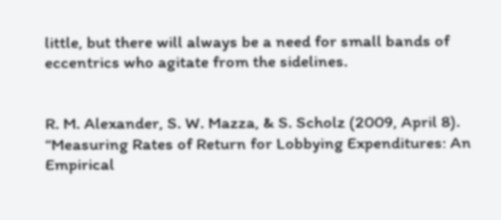little, but there will always be a need for small bands of eccentrics who agitate from the sidelines.


R. M. Alexander, S. W. Mazza, & S. Scholz (2009, April 8). “Measuring Rates of Return for Lobbying Expenditures: An Empirical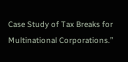Case Study of Tax Breaks for Multinational Corporations.”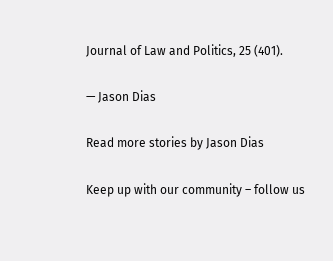Journal of Law and Politics, 25 (401).

— Jason Dias

Read more stories by Jason Dias

Keep up with our community – follow us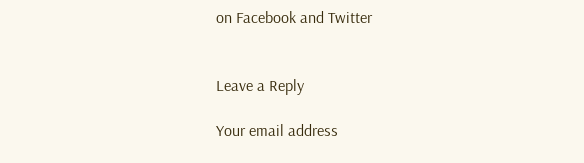on Facebook and Twitter


Leave a Reply

Your email address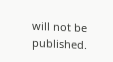will not be published.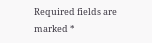Required fields are marked *